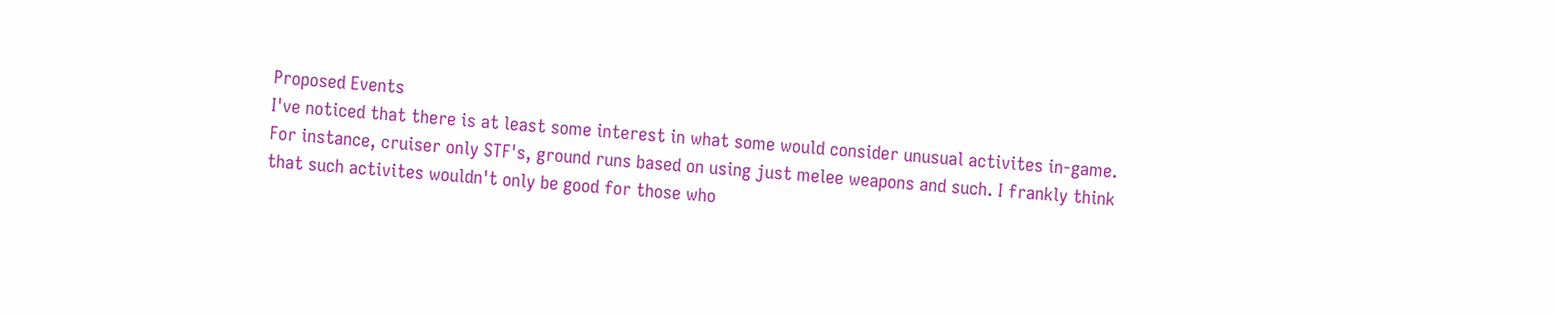Proposed Events
I've noticed that there is at least some interest in what some would consider unusual activites in-game. For instance, cruiser only STF's, ground runs based on using just melee weapons and such. I frankly think that such activites wouldn't only be good for those who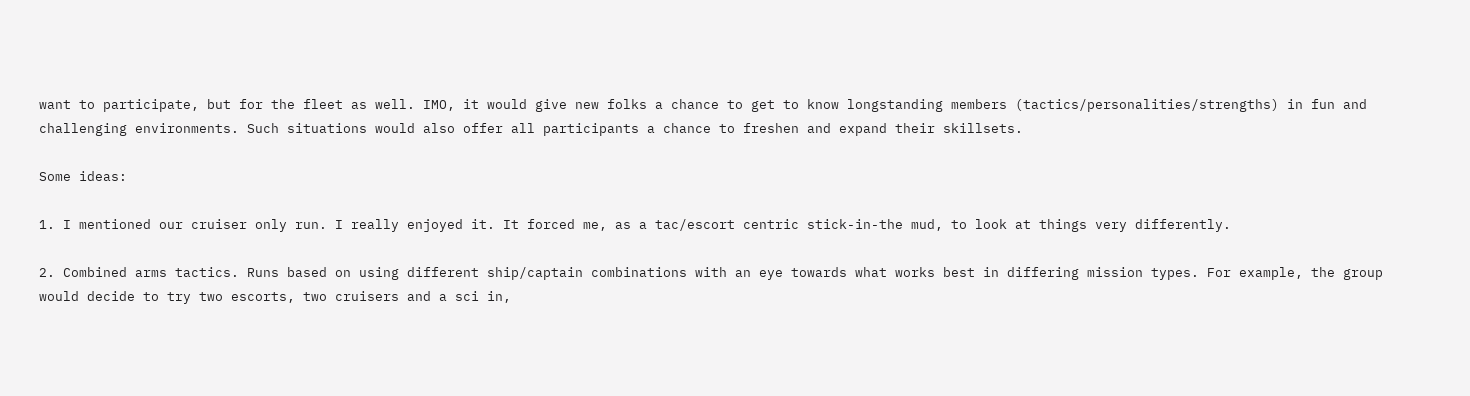want to participate, but for the fleet as well. IMO, it would give new folks a chance to get to know longstanding members (tactics/personalities/strengths) in fun and challenging environments. Such situations would also offer all participants a chance to freshen and expand their skillsets.

Some ideas:

1. I mentioned our cruiser only run. I really enjoyed it. It forced me, as a tac/escort centric stick-in-the mud, to look at things very differently.

2. Combined arms tactics. Runs based on using different ship/captain combinations with an eye towards what works best in differing mission types. For example, the group would decide to try two escorts, two cruisers and a sci in,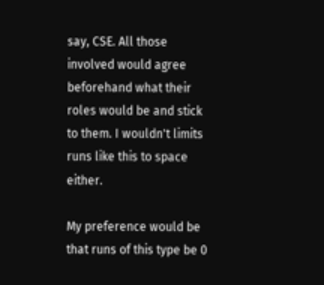say, CSE. All those involved would agree beforehand what their roles would be and stick to them. I wouldn't limits runs like this to space either.

My preference would be that runs of this type be 0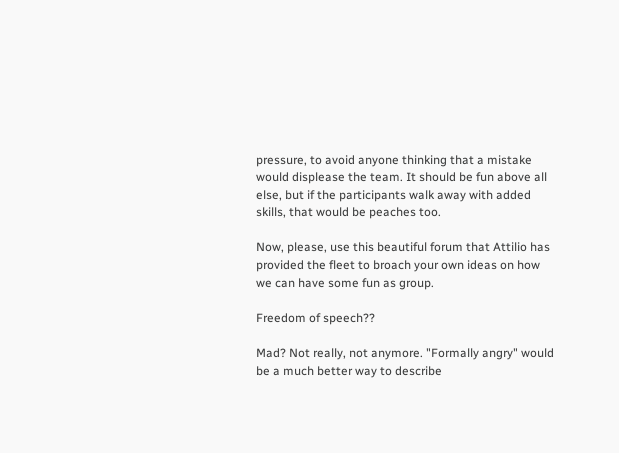pressure, to avoid anyone thinking that a mistake would displease the team. It should be fun above all else, but if the participants walk away with added skills, that would be peaches too.

Now, please, use this beautiful forum that Attilio has provided the fleet to broach your own ideas on how we can have some fun as group.

Freedom of speech??

Mad? Not really, not anymore. "Formally angry" would be a much better way to describe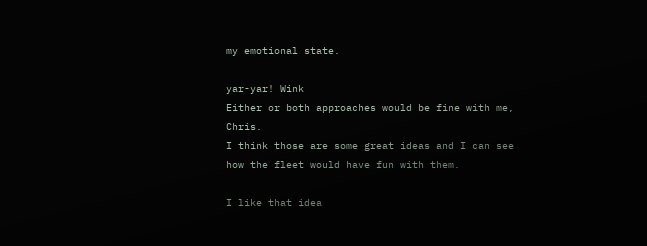my emotional state.

yar-yar! Wink
Either or both approaches would be fine with me, Chris.
I think those are some great ideas and I can see how the fleet would have fun with them.

I like that idea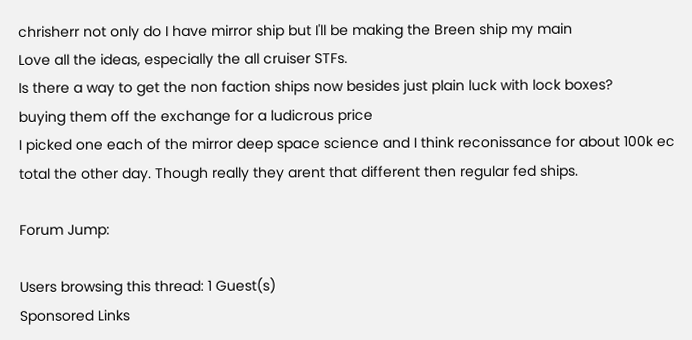chrisherr not only do I have mirror ship but I'll be making the Breen ship my main
Love all the ideas, especially the all cruiser STFs.
Is there a way to get the non faction ships now besides just plain luck with lock boxes?
buying them off the exchange for a ludicrous price
I picked one each of the mirror deep space science and I think reconissance for about 100k ec total the other day. Though really they arent that different then regular fed ships.

Forum Jump:

Users browsing this thread: 1 Guest(s)
Sponsored Links